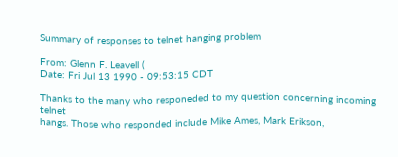Summary of responses to telnet hanging problem

From: Glenn F. Leavell (
Date: Fri Jul 13 1990 - 09:53:15 CDT

Thanks to the many who responeded to my question concerning incoming telnet
hangs. Those who responded include Mike Ames, Mark Erikson,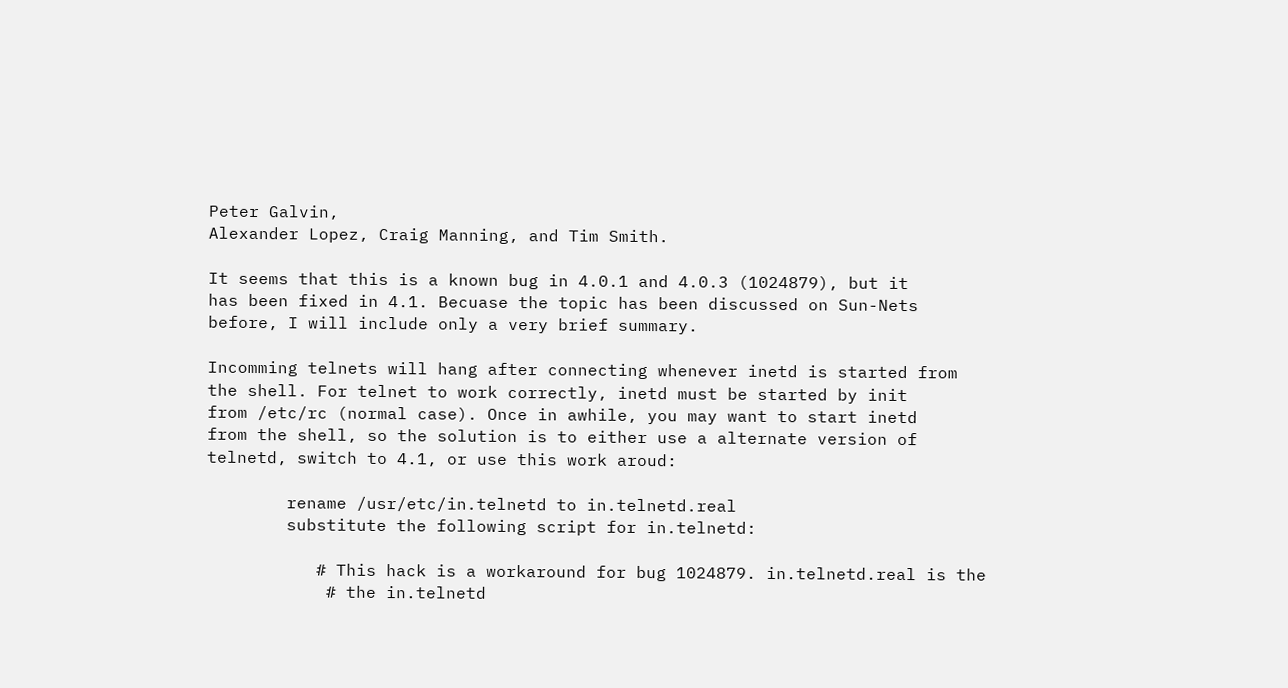Peter Galvin,
Alexander Lopez, Craig Manning, and Tim Smith.

It seems that this is a known bug in 4.0.1 and 4.0.3 (1024879), but it
has been fixed in 4.1. Becuase the topic has been discussed on Sun-Nets
before, I will include only a very brief summary.

Incomming telnets will hang after connecting whenever inetd is started from
the shell. For telnet to work correctly, inetd must be started by init
from /etc/rc (normal case). Once in awhile, you may want to start inetd
from the shell, so the solution is to either use a alternate version of
telnetd, switch to 4.1, or use this work aroud:

        rename /usr/etc/in.telnetd to in.telnetd.real
        substitute the following script for in.telnetd:

           # This hack is a workaround for bug 1024879. in.telnetd.real is the
            # the in.telnetd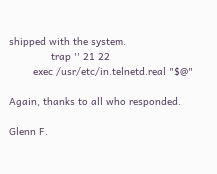shipped with the system.
              trap '' 21 22
        exec /usr/etc/in.telnetd.real "$@"

Again, thanks to all who responded.

Glenn F.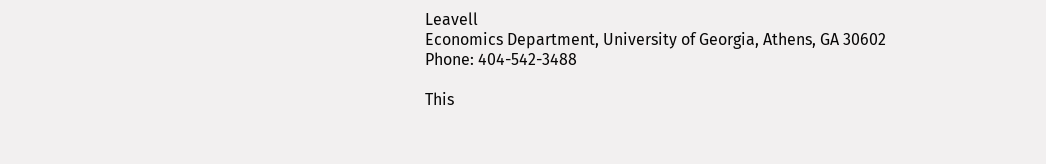Leavell
Economics Department, University of Georgia, Athens, GA 30602
Phone: 404-542-3488

This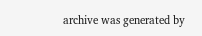archive was generated by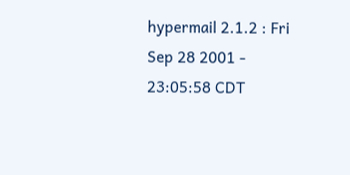hypermail 2.1.2 : Fri Sep 28 2001 - 23:05:58 CDT